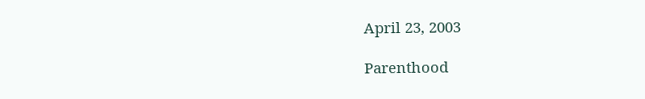April 23, 2003

Parenthood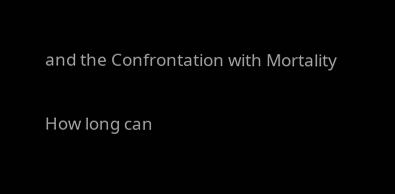and the Confrontation with Mortality

How long can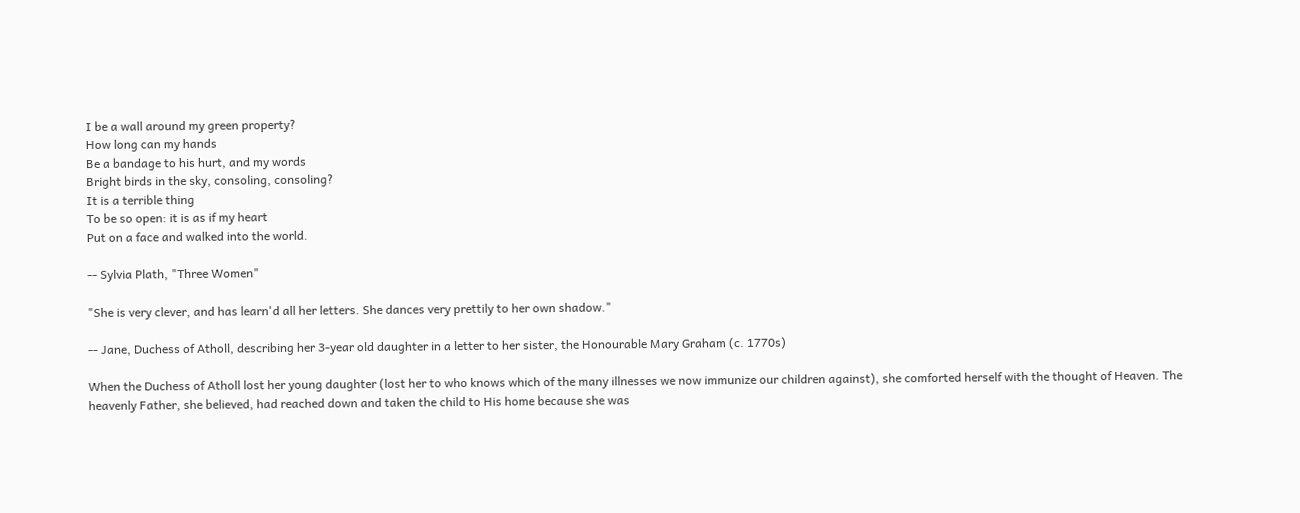I be a wall around my green property?
How long can my hands
Be a bandage to his hurt, and my words
Bright birds in the sky, consoling, consoling?
It is a terrible thing
To be so open: it is as if my heart
Put on a face and walked into the world.

-- Sylvia Plath, "Three Women"

"She is very clever, and has learn'd all her letters. She dances very prettily to her own shadow."

-- Jane, Duchess of Atholl, describing her 3-year old daughter in a letter to her sister, the Honourable Mary Graham (c. 1770s)

When the Duchess of Atholl lost her young daughter (lost her to who knows which of the many illnesses we now immunize our children against), she comforted herself with the thought of Heaven. The heavenly Father, she believed, had reached down and taken the child to His home because she was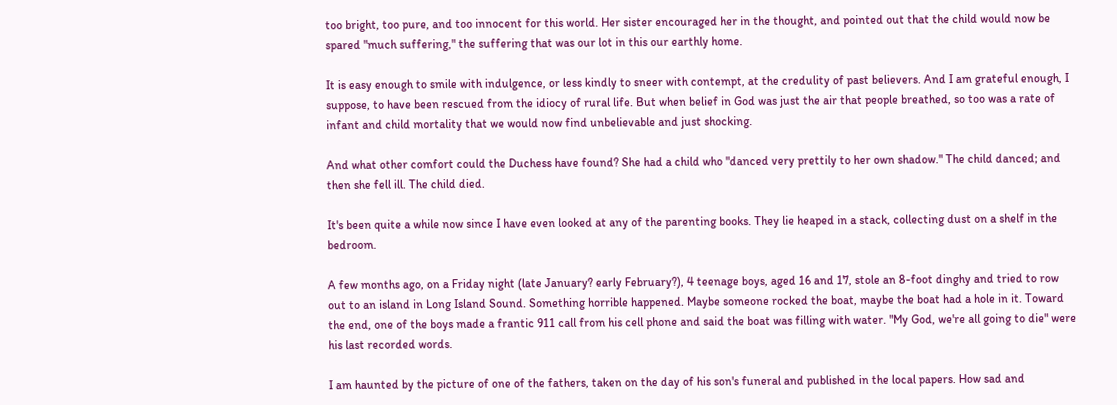too bright, too pure, and too innocent for this world. Her sister encouraged her in the thought, and pointed out that the child would now be spared "much suffering," the suffering that was our lot in this our earthly home.

It is easy enough to smile with indulgence, or less kindly to sneer with contempt, at the credulity of past believers. And I am grateful enough, I suppose, to have been rescued from the idiocy of rural life. But when belief in God was just the air that people breathed, so too was a rate of infant and child mortality that we would now find unbelievable and just shocking.

And what other comfort could the Duchess have found? She had a child who "danced very prettily to her own shadow." The child danced; and then she fell ill. The child died.

It's been quite a while now since I have even looked at any of the parenting books. They lie heaped in a stack, collecting dust on a shelf in the bedroom.

A few months ago, on a Friday night (late January? early February?), 4 teenage boys, aged 16 and 17, stole an 8-foot dinghy and tried to row out to an island in Long Island Sound. Something horrible happened. Maybe someone rocked the boat, maybe the boat had a hole in it. Toward the end, one of the boys made a frantic 911 call from his cell phone and said the boat was filling with water. "My God, we're all going to die" were his last recorded words.

I am haunted by the picture of one of the fathers, taken on the day of his son's funeral and published in the local papers. How sad and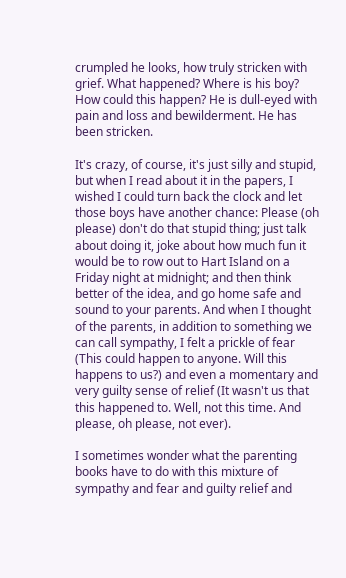crumpled he looks, how truly stricken with grief. What happened? Where is his boy? How could this happen? He is dull-eyed with pain and loss and bewilderment. He has been stricken.

It's crazy, of course, it's just silly and stupid, but when I read about it in the papers, I wished I could turn back the clock and let those boys have another chance: Please (oh please) don't do that stupid thing; just talk about doing it, joke about how much fun it would be to row out to Hart Island on a Friday night at midnight; and then think better of the idea, and go home safe and sound to your parents. And when I thought of the parents, in addition to something we can call sympathy, I felt a prickle of fear (This could happen to anyone. Will this happens to us?) and even a momentary and very guilty sense of relief (It wasn't us that this happened to. Well, not this time. And please, oh please, not ever).

I sometimes wonder what the parenting books have to do with this mixture of sympathy and fear and guilty relief and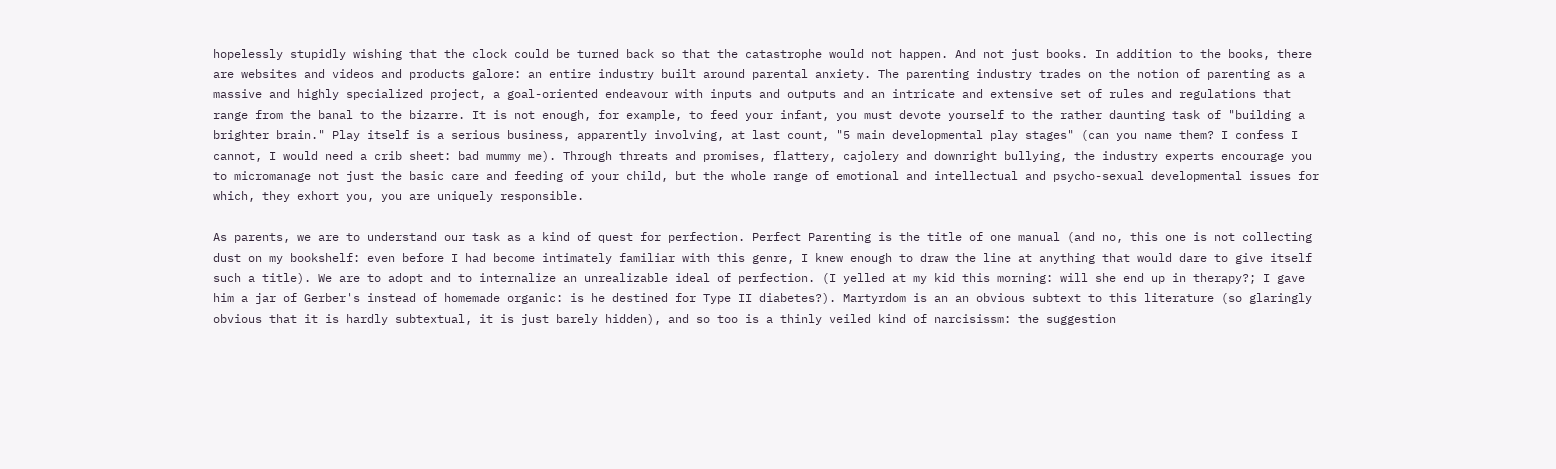hopelessly stupidly wishing that the clock could be turned back so that the catastrophe would not happen. And not just books. In addition to the books, there are websites and videos and products galore: an entire industry built around parental anxiety. The parenting industry trades on the notion of parenting as a massive and highly specialized project, a goal-oriented endeavour with inputs and outputs and an intricate and extensive set of rules and regulations that range from the banal to the bizarre. It is not enough, for example, to feed your infant, you must devote yourself to the rather daunting task of "building a brighter brain." Play itself is a serious business, apparently involving, at last count, "5 main developmental play stages" (can you name them? I confess I cannot, I would need a crib sheet: bad mummy me). Through threats and promises, flattery, cajolery and downright bullying, the industry experts encourage you to micromanage not just the basic care and feeding of your child, but the whole range of emotional and intellectual and psycho-sexual developmental issues for which, they exhort you, you are uniquely responsible.

As parents, we are to understand our task as a kind of quest for perfection. Perfect Parenting is the title of one manual (and no, this one is not collecting dust on my bookshelf: even before I had become intimately familiar with this genre, I knew enough to draw the line at anything that would dare to give itself such a title). We are to adopt and to internalize an unrealizable ideal of perfection. (I yelled at my kid this morning: will she end up in therapy?; I gave him a jar of Gerber's instead of homemade organic: is he destined for Type II diabetes?). Martyrdom is an an obvious subtext to this literature (so glaringly obvious that it is hardly subtextual, it is just barely hidden), and so too is a thinly veiled kind of narcisissm: the suggestion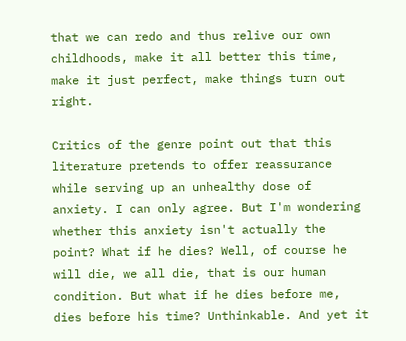that we can redo and thus relive our own childhoods, make it all better this time, make it just perfect, make things turn out right.

Critics of the genre point out that this literature pretends to offer reassurance while serving up an unhealthy dose of anxiety. I can only agree. But I'm wondering whether this anxiety isn't actually the point? What if he dies? Well, of course he will die, we all die, that is our human condition. But what if he dies before me, dies before his time? Unthinkable. And yet it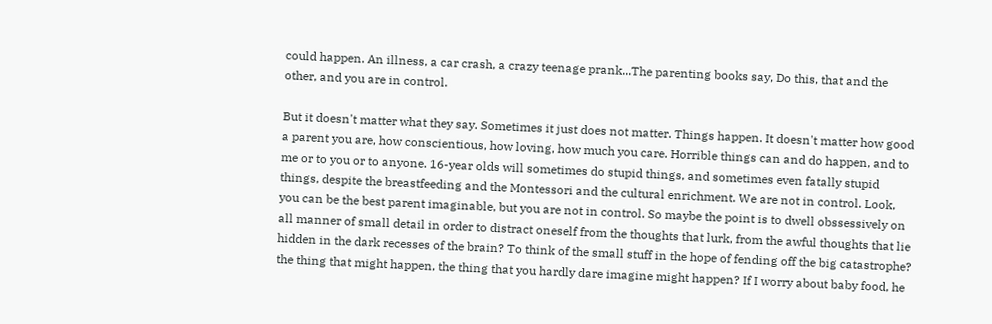could happen. An illness, a car crash, a crazy teenage prank...The parenting books say, Do this, that and the other, and you are in control.

But it doesn't matter what they say. Sometimes it just does not matter. Things happen. It doesn't matter how good a parent you are, how conscientious, how loving, how much you care. Horrible things can and do happen, and to me or to you or to anyone. 16-year olds will sometimes do stupid things, and sometimes even fatally stupid things, despite the breastfeeding and the Montessori and the cultural enrichment. We are not in control. Look, you can be the best parent imaginable, but you are not in control. So maybe the point is to dwell obssessively on all manner of small detail in order to distract oneself from the thoughts that lurk, from the awful thoughts that lie hidden in the dark recesses of the brain? To think of the small stuff in the hope of fending off the big catastrophe? the thing that might happen, the thing that you hardly dare imagine might happen? If I worry about baby food, he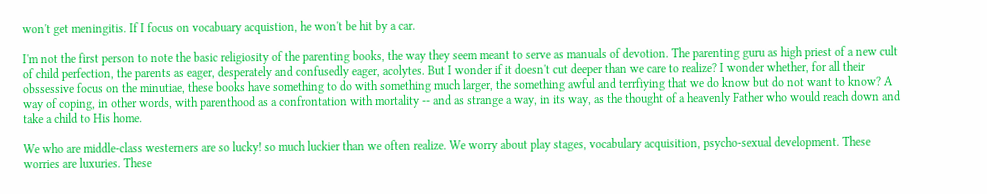won't get meningitis. If I focus on vocabuary acquistion, he won't be hit by a car.

I'm not the first person to note the basic religiosity of the parenting books, the way they seem meant to serve as manuals of devotion. The parenting guru as high priest of a new cult of child perfection, the parents as eager, desperately and confusedly eager, acolytes. But I wonder if it doesn't cut deeper than we care to realize? I wonder whether, for all their obssessive focus on the minutiae, these books have something to do with something much larger, the something awful and terrfiying that we do know but do not want to know? A way of coping, in other words, with parenthood as a confrontation with mortality -- and as strange a way, in its way, as the thought of a heavenly Father who would reach down and take a child to His home.

We who are middle-class westerners are so lucky! so much luckier than we often realize. We worry about play stages, vocabulary acquisition, psycho-sexual development. These worries are luxuries. These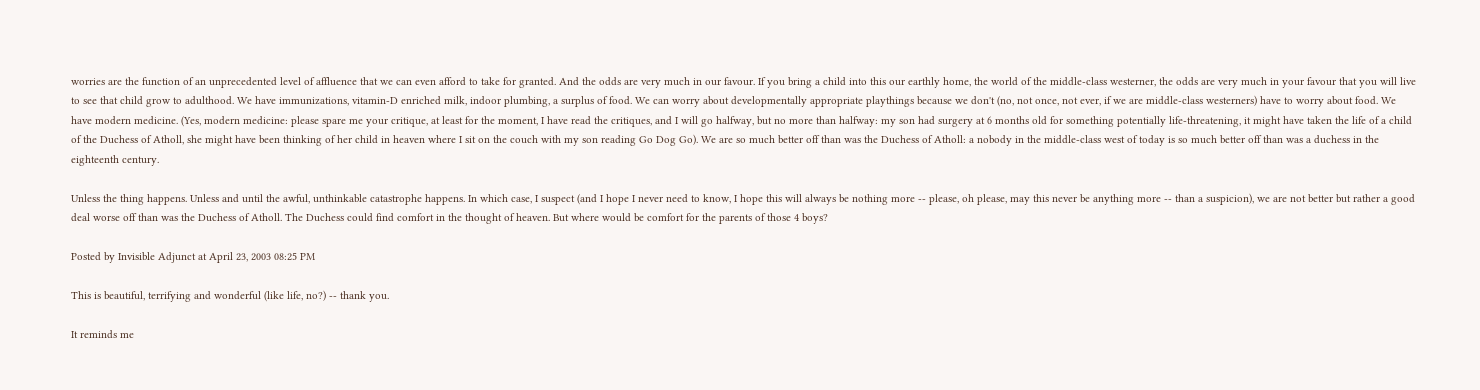worries are the function of an unprecedented level of affluence that we can even afford to take for granted. And the odds are very much in our favour. If you bring a child into this our earthly home, the world of the middle-class westerner, the odds are very much in your favour that you will live to see that child grow to adulthood. We have immunizations, vitamin-D enriched milk, indoor plumbing, a surplus of food. We can worry about developmentally appropriate playthings because we don't (no, not once, not ever, if we are middle-class westerners) have to worry about food. We have modern medicine. (Yes, modern medicine: please spare me your critique, at least for the moment, I have read the critiques, and I will go halfway, but no more than halfway: my son had surgery at 6 months old for something potentially life-threatening, it might have taken the life of a child of the Duchess of Atholl, she might have been thinking of her child in heaven where I sit on the couch with my son reading Go Dog Go). We are so much better off than was the Duchess of Atholl: a nobody in the middle-class west of today is so much better off than was a duchess in the eighteenth century.

Unless the thing happens. Unless and until the awful, unthinkable catastrophe happens. In which case, I suspect (and I hope I never need to know, I hope this will always be nothing more -- please, oh please, may this never be anything more -- than a suspicion), we are not better but rather a good deal worse off than was the Duchess of Atholl. The Duchess could find comfort in the thought of heaven. But where would be comfort for the parents of those 4 boys?

Posted by Invisible Adjunct at April 23, 2003 08:25 PM

This is beautiful, terrifying and wonderful (like life, no?) -- thank you.

It reminds me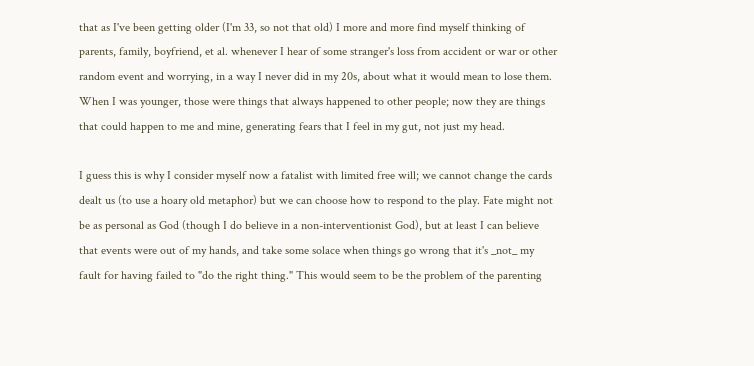that as I've been getting older (I'm 33, so not that old) I more and more find myself thinking of parents, family, boyfriend, et al. whenever I hear of some stranger's loss from accident or war or other random event and worrying, in a way I never did in my 20s, about what it would mean to lose them. When I was younger, those were things that always happened to other people; now they are things that could happen to me and mine, generating fears that I feel in my gut, not just my head.

I guess this is why I consider myself now a fatalist with limited free will; we cannot change the cards dealt us (to use a hoary old metaphor) but we can choose how to respond to the play. Fate might not be as personal as God (though I do believe in a non-interventionist God), but at least I can believe that events were out of my hands, and take some solace when things go wrong that it's _not_ my fault for having failed to "do the right thing." This would seem to be the problem of the parenting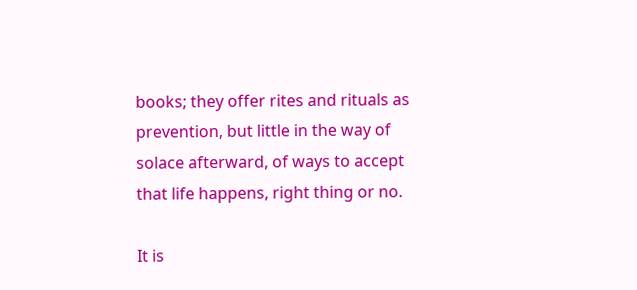books; they offer rites and rituals as prevention, but little in the way of solace afterward, of ways to accept that life happens, right thing or no.

It is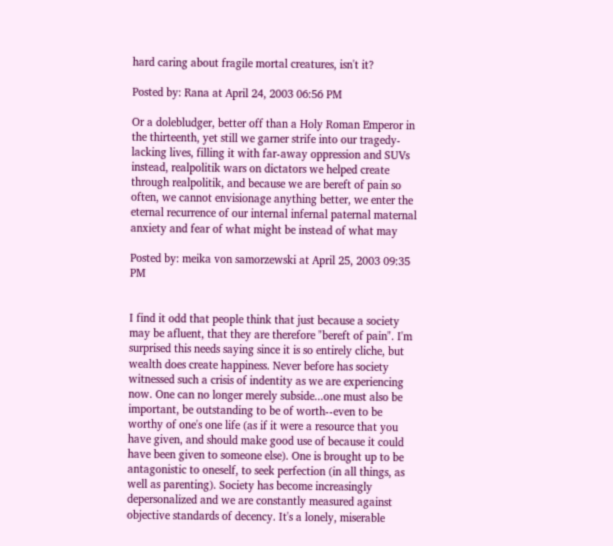hard caring about fragile mortal creatures, isn't it?

Posted by: Rana at April 24, 2003 06:56 PM

Or a dolebludger, better off than a Holy Roman Emperor in the thirteenth, yet still we garner strife into our tragedy-lacking lives, filling it with far-away oppression and SUVs instead, realpolitik wars on dictators we helped create through realpolitik, and because we are bereft of pain so often, we cannot envisionage anything better, we enter the eternal recurrence of our internal infernal paternal maternal anxiety and fear of what might be instead of what may

Posted by: meika von samorzewski at April 25, 2003 09:35 PM


I find it odd that people think that just because a society may be afluent, that they are therefore "bereft of pain". I'm surprised this needs saying since it is so entirely cliche, but wealth does create happiness. Never before has society witnessed such a crisis of indentity as we are experiencing now. One can no longer merely subside...one must also be important, be outstanding to be of worth--even to be worthy of one's one life (as if it were a resource that you have given, and should make good use of because it could have been given to someone else). One is brought up to be antagonistic to oneself, to seek perfection (in all things, as well as parenting). Society has become increasingly depersonalized and we are constantly measured against objective standards of decency. It's a lonely, miserable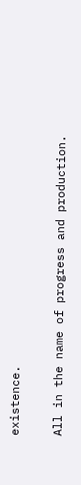existence.

All in the name of progress and production.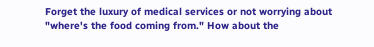Forget the luxury of medical services or not worrying about "where's the food coming from." How about the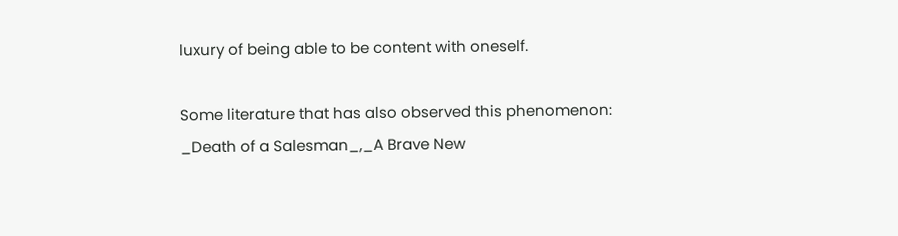luxury of being able to be content with oneself.

Some literature that has also observed this phenomenon: _Death of a Salesman_,_A Brave New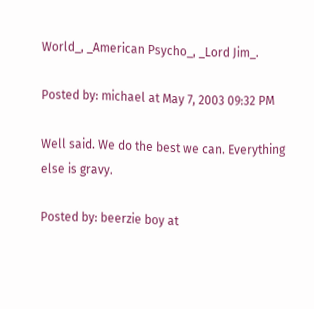World_, _American Psycho_, _Lord Jim_.

Posted by: michael at May 7, 2003 09:32 PM

Well said. We do the best we can. Everything else is gravy.

Posted by: beerzie boy at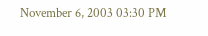November 6, 2003 03:30 PM